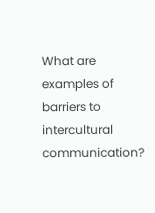What are examples of barriers to intercultural communication?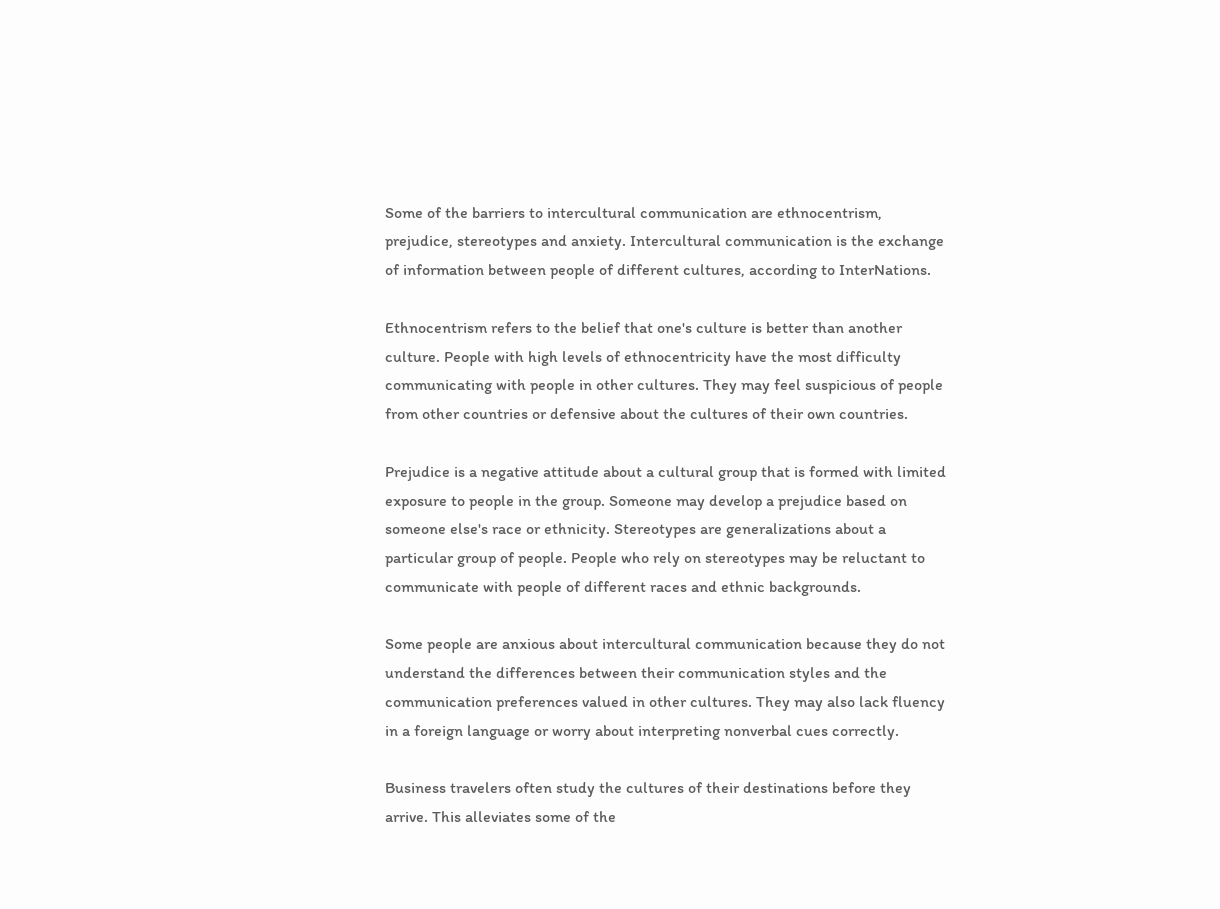Some of the barriers to intercultural communication are ethnocentrism, prejudice, stereotypes and anxiety. Intercultural communication is the exchange of information between people of different cultures, according to InterNations.

Ethnocentrism refers to the belief that one's culture is better than another culture. People with high levels of ethnocentricity have the most difficulty communicating with people in other cultures. They may feel suspicious of people from other countries or defensive about the cultures of their own countries.

Prejudice is a negative attitude about a cultural group that is formed with limited exposure to people in the group. Someone may develop a prejudice based on someone else's race or ethnicity. Stereotypes are generalizations about a particular group of people. People who rely on stereotypes may be reluctant to communicate with people of different races and ethnic backgrounds.

Some people are anxious about intercultural communication because they do not understand the differences between their communication styles and the communication preferences valued in other cultures. They may also lack fluency in a foreign language or worry about interpreting nonverbal cues correctly.

Business travelers often study the cultures of their destinations before they arrive. This alleviates some of the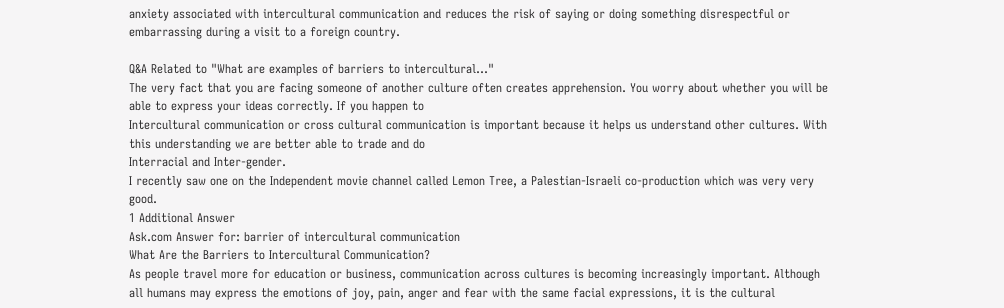anxiety associated with intercultural communication and reduces the risk of saying or doing something disrespectful or embarrassing during a visit to a foreign country.

Q&A Related to "What are examples of barriers to intercultural..."
The very fact that you are facing someone of another culture often creates apprehension. You worry about whether you will be able to express your ideas correctly. If you happen to
Intercultural communication or cross cultural communication is important because it helps us understand other cultures. With this understanding we are better able to trade and do
Interracial and Inter-gender.
I recently saw one on the Independent movie channel called Lemon Tree, a Palestian-Israeli co-production which was very very good.
1 Additional Answer
Ask.com Answer for: barrier of intercultural communication
What Are the Barriers to Intercultural Communication?
As people travel more for education or business, communication across cultures is becoming increasingly important. Although all humans may express the emotions of joy, pain, anger and fear with the same facial expressions, it is the cultural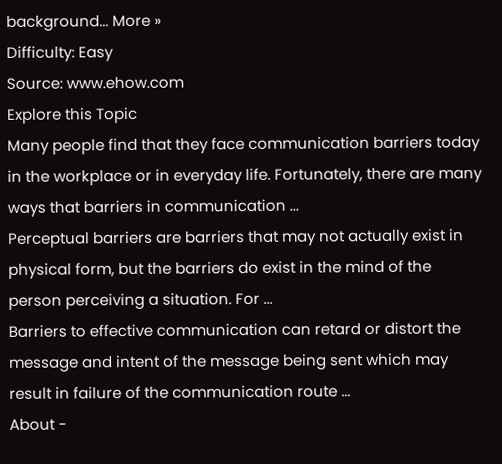background... More »
Difficulty: Easy
Source: www.ehow.com
Explore this Topic
Many people find that they face communication barriers today in the workplace or in everyday life. Fortunately, there are many ways that barriers in communication ...
Perceptual barriers are barriers that may not actually exist in physical form, but the barriers do exist in the mind of the person perceiving a situation. For ...
Barriers to effective communication can retard or distort the message and intent of the message being sent which may result in failure of the communication route ...
About -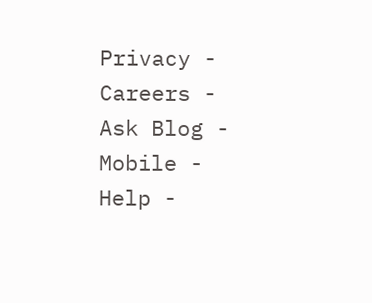Privacy -  Careers -  Ask Blog -  Mobile -  Help -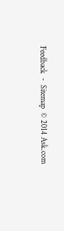Feedback  -  Sitemap  © 2014 Ask.com